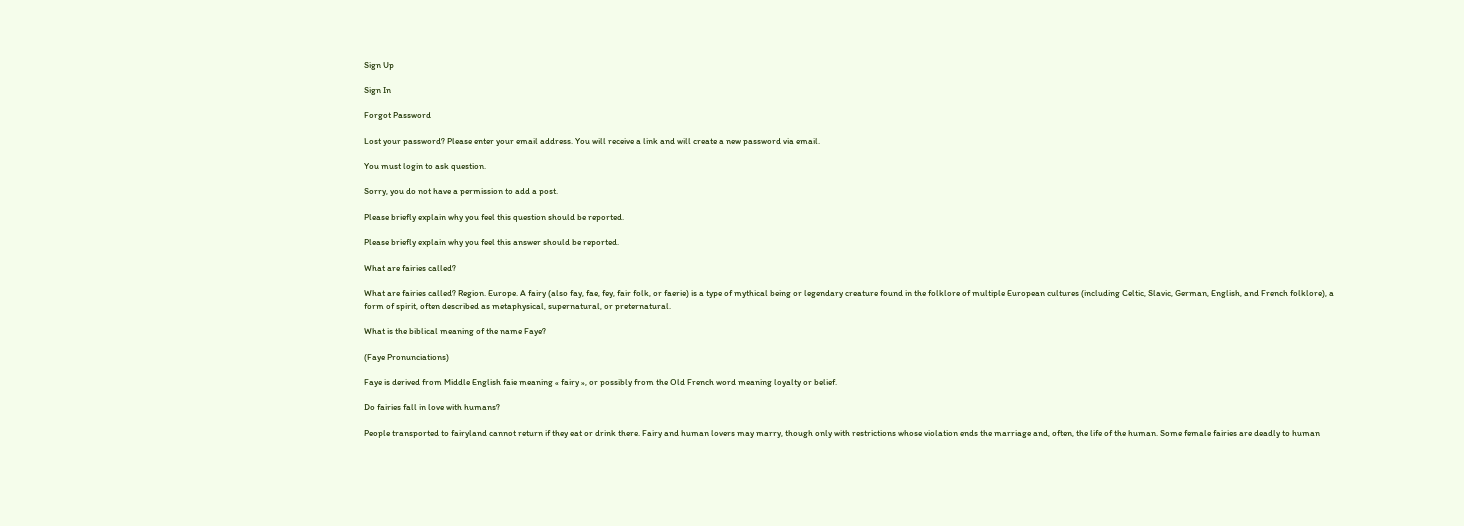Sign Up

Sign In

Forgot Password

Lost your password? Please enter your email address. You will receive a link and will create a new password via email.

You must login to ask question.

Sorry, you do not have a permission to add a post.

Please briefly explain why you feel this question should be reported.

Please briefly explain why you feel this answer should be reported.

What are fairies called?

What are fairies called? Region. Europe. A fairy (also fay, fae, fey, fair folk, or faerie) is a type of mythical being or legendary creature found in the folklore of multiple European cultures (including Celtic, Slavic, German, English, and French folklore), a form of spirit, often described as metaphysical, supernatural, or preternatural.

What is the biblical meaning of the name Faye?

(Faye Pronunciations)

Faye is derived from Middle English faie meaning « fairy », or possibly from the Old French word meaning loyalty or belief.

Do fairies fall in love with humans?

People transported to fairyland cannot return if they eat or drink there. Fairy and human lovers may marry, though only with restrictions whose violation ends the marriage and, often, the life of the human. Some female fairies are deadly to human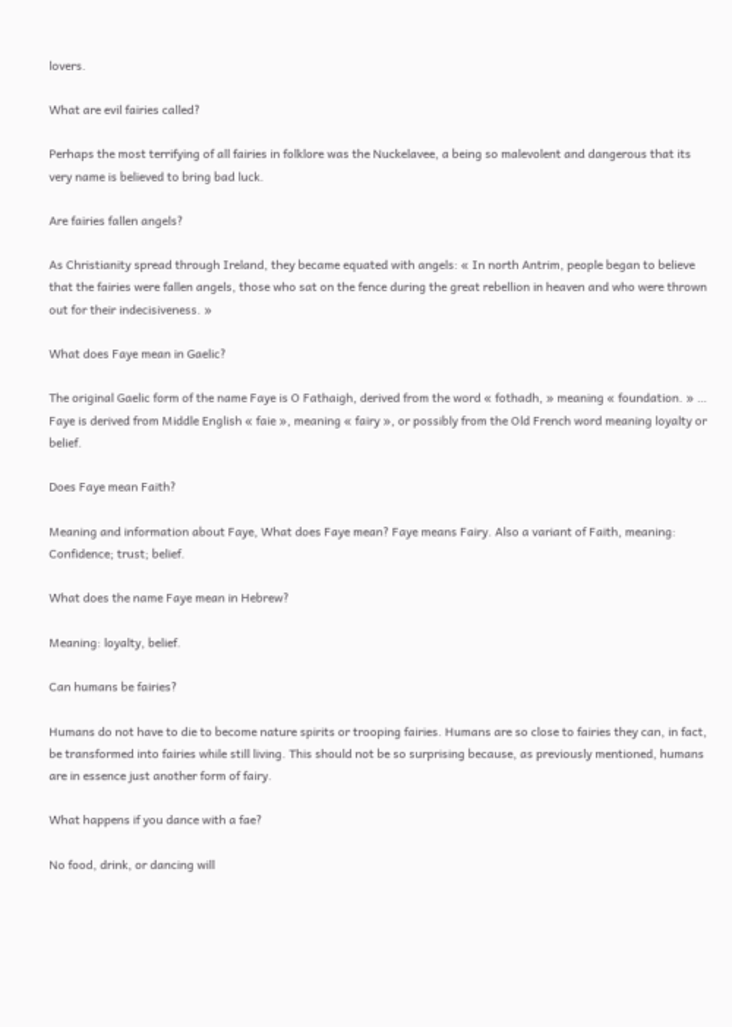lovers.

What are evil fairies called?

Perhaps the most terrifying of all fairies in folklore was the Nuckelavee, a being so malevolent and dangerous that its very name is believed to bring bad luck.

Are fairies fallen angels?

As Christianity spread through Ireland, they became equated with angels: « In north Antrim, people began to believe that the fairies were fallen angels, those who sat on the fence during the great rebellion in heaven and who were thrown out for their indecisiveness. »

What does Faye mean in Gaelic?

The original Gaelic form of the name Faye is O Fathaigh, derived from the word « fothadh, » meaning « foundation. » … Faye is derived from Middle English « faie », meaning « fairy », or possibly from the Old French word meaning loyalty or belief.

Does Faye mean Faith?

Meaning and information about Faye, What does Faye mean? Faye means Fairy. Also a variant of Faith, meaning: Confidence; trust; belief.

What does the name Faye mean in Hebrew?

Meaning: loyalty, belief.

Can humans be fairies?

Humans do not have to die to become nature spirits or trooping fairies. Humans are so close to fairies they can, in fact, be transformed into fairies while still living. This should not be so surprising because, as previously mentioned, humans are in essence just another form of fairy.

What happens if you dance with a fae?

No food, drink, or dancing will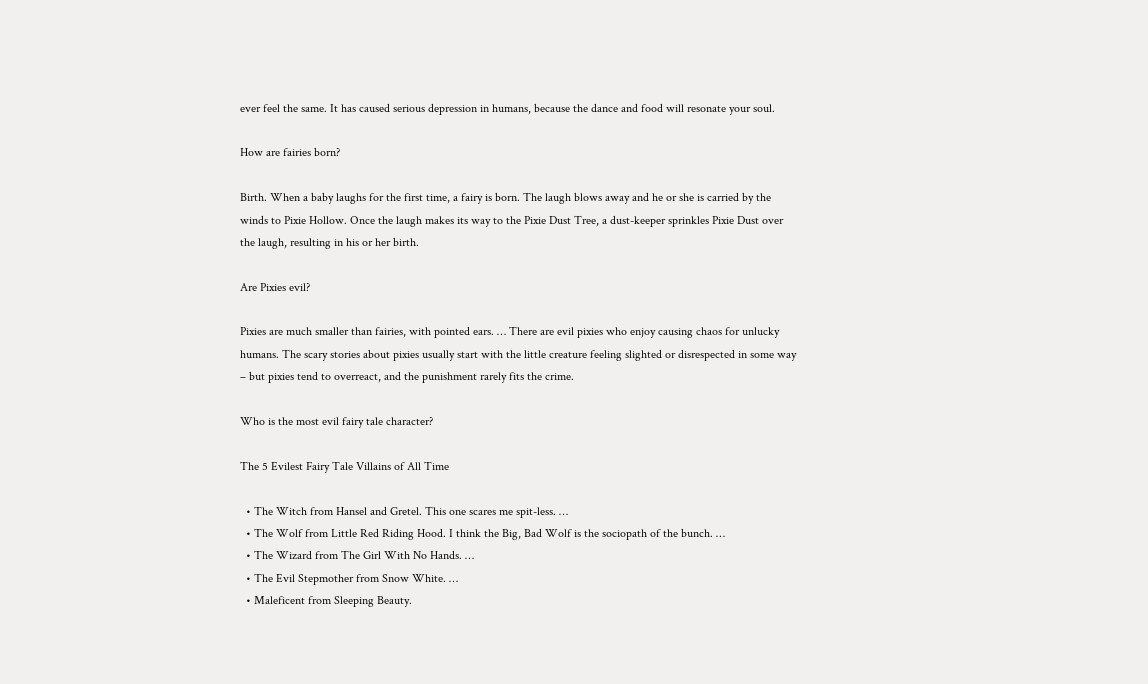ever feel the same. It has caused serious depression in humans, because the dance and food will resonate your soul.

How are fairies born?

Birth. When a baby laughs for the first time, a fairy is born. The laugh blows away and he or she is carried by the winds to Pixie Hollow. Once the laugh makes its way to the Pixie Dust Tree, a dust-keeper sprinkles Pixie Dust over the laugh, resulting in his or her birth.

Are Pixies evil?

Pixies are much smaller than fairies, with pointed ears. … There are evil pixies who enjoy causing chaos for unlucky humans. The scary stories about pixies usually start with the little creature feeling slighted or disrespected in some way – but pixies tend to overreact, and the punishment rarely fits the crime.

Who is the most evil fairy tale character?

The 5 Evilest Fairy Tale Villains of All Time

  • The Witch from Hansel and Gretel. This one scares me spit-less. …
  • The Wolf from Little Red Riding Hood. I think the Big, Bad Wolf is the sociopath of the bunch. …
  • The Wizard from The Girl With No Hands. …
  • The Evil Stepmother from Snow White. …
  • Maleficent from Sleeping Beauty.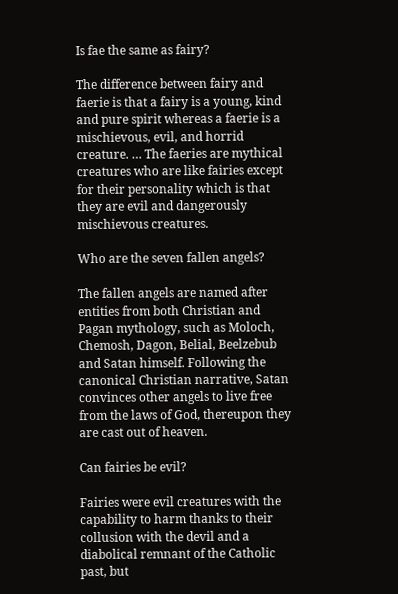Is fae the same as fairy?

The difference between fairy and faerie is that a fairy is a young, kind and pure spirit whereas a faerie is a mischievous, evil, and horrid creature. … The faeries are mythical creatures who are like fairies except for their personality which is that they are evil and dangerously mischievous creatures.

Who are the seven fallen angels?

The fallen angels are named after entities from both Christian and Pagan mythology, such as Moloch, Chemosh, Dagon, Belial, Beelzebub and Satan himself. Following the canonical Christian narrative, Satan convinces other angels to live free from the laws of God, thereupon they are cast out of heaven.

Can fairies be evil?

Fairies were evil creatures with the capability to harm thanks to their collusion with the devil and a diabolical remnant of the Catholic past, but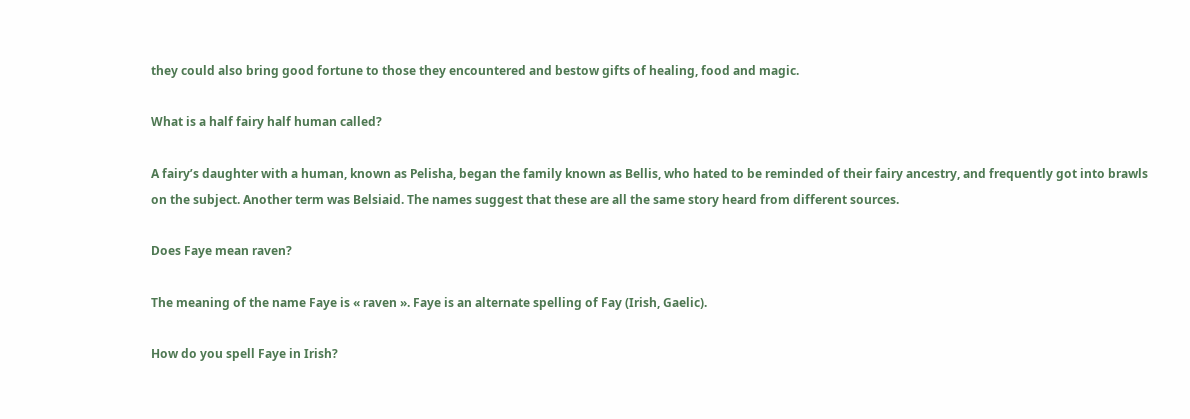they could also bring good fortune to those they encountered and bestow gifts of healing, food and magic.

What is a half fairy half human called?

A fairy’s daughter with a human, known as Pelisha, began the family known as Bellis, who hated to be reminded of their fairy ancestry, and frequently got into brawls on the subject. Another term was Belsiaid. The names suggest that these are all the same story heard from different sources.

Does Faye mean raven?

The meaning of the name Faye is « raven ». Faye is an alternate spelling of Fay (Irish, Gaelic).

How do you spell Faye in Irish?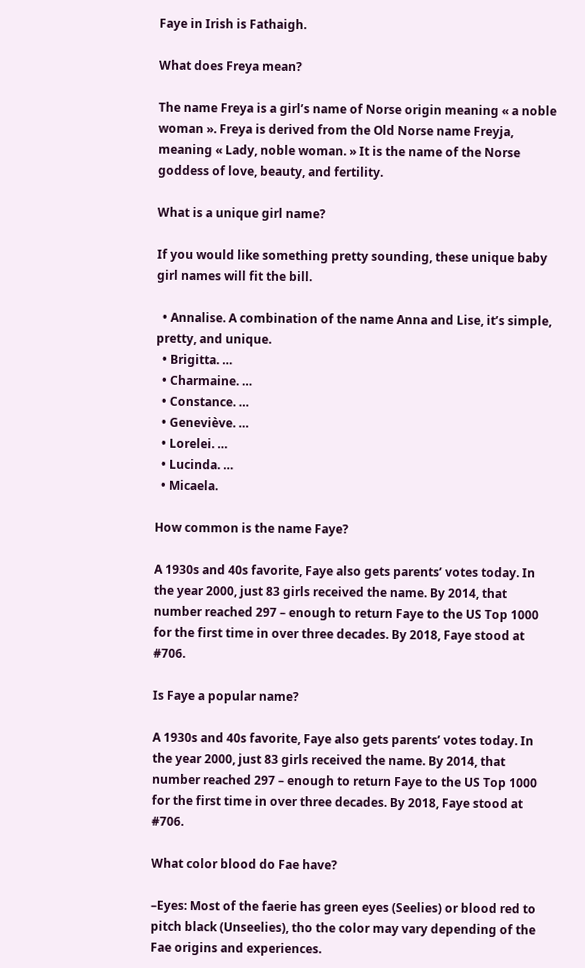Faye in Irish is Fathaigh.

What does Freya mean?

The name Freya is a girl’s name of Norse origin meaning « a noble woman ». Freya is derived from the Old Norse name Freyja, meaning « Lady, noble woman. » It is the name of the Norse goddess of love, beauty, and fertility.

What is a unique girl name?

If you would like something pretty sounding, these unique baby girl names will fit the bill.

  • Annalise. A combination of the name Anna and Lise, it’s simple, pretty, and unique.
  • Brigitta. …
  • Charmaine. …
  • Constance. …
  • Geneviève. …
  • Lorelei. …
  • Lucinda. …
  • Micaela.

How common is the name Faye?

A 1930s and 40s favorite, Faye also gets parents’ votes today. In the year 2000, just 83 girls received the name. By 2014, that number reached 297 – enough to return Faye to the US Top 1000 for the first time in over three decades. By 2018, Faye stood at #706.

Is Faye a popular name?

A 1930s and 40s favorite, Faye also gets parents’ votes today. In the year 2000, just 83 girls received the name. By 2014, that number reached 297 – enough to return Faye to the US Top 1000 for the first time in over three decades. By 2018, Faye stood at #706.

What color blood do Fae have?

–Eyes: Most of the faerie has green eyes (Seelies) or blood red to pitch black (Unseelies), tho the color may vary depending of the Fae origins and experiences.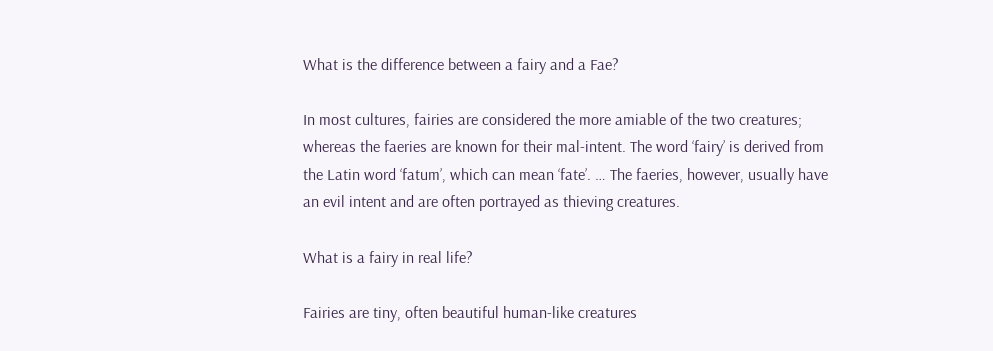What is the difference between a fairy and a Fae?

In most cultures, fairies are considered the more amiable of the two creatures; whereas the faeries are known for their mal-intent. The word ‘fairy’ is derived from the Latin word ‘fatum’, which can mean ‘fate’. … The faeries, however, usually have an evil intent and are often portrayed as thieving creatures.

What is a fairy in real life?

Fairies are tiny, often beautiful human-like creatures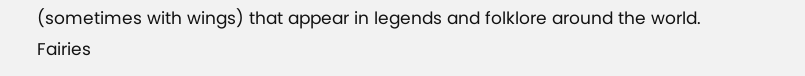(sometimes with wings) that appear in legends and folklore around the world. Fairies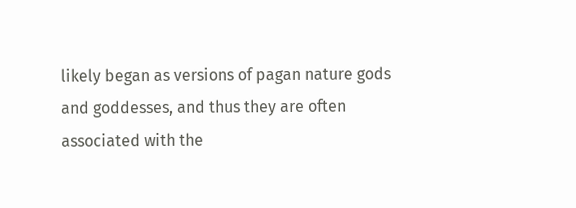likely began as versions of pagan nature gods and goddesses, and thus they are often associated with the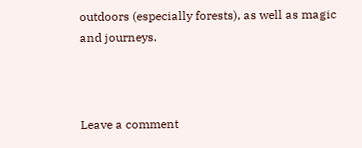outdoors (especially forests), as well as magic and journeys.



Leave a comment